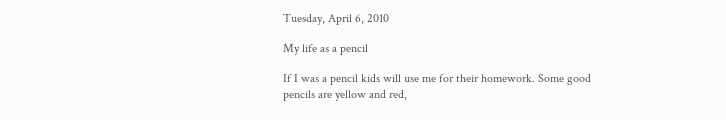Tuesday, April 6, 2010

My life as a pencil

If I was a pencil kids will use me for their homework. Some good pencils are yellow and red,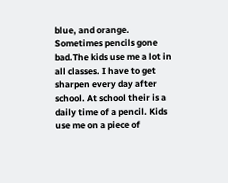blue, and orange. Sometimes pencils gone bad.The kids use me a lot in all classes. I have to get sharpen every day after school. At school their is a daily time of a pencil. Kids use me on a piece of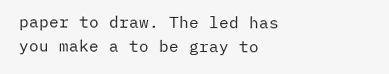paper to draw. The led has you make a to be gray to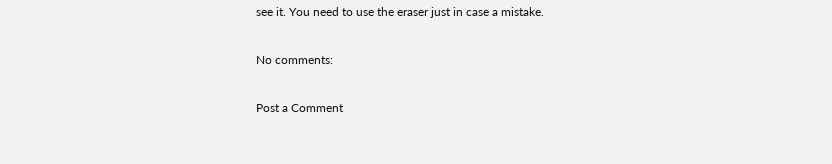see it. You need to use the eraser just in case a mistake.

No comments:

Post a Comment